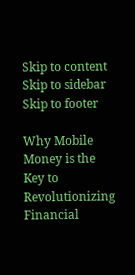Skip to content Skip to sidebar Skip to footer

Why Mobile Money is the Key to Revolutionizing Financial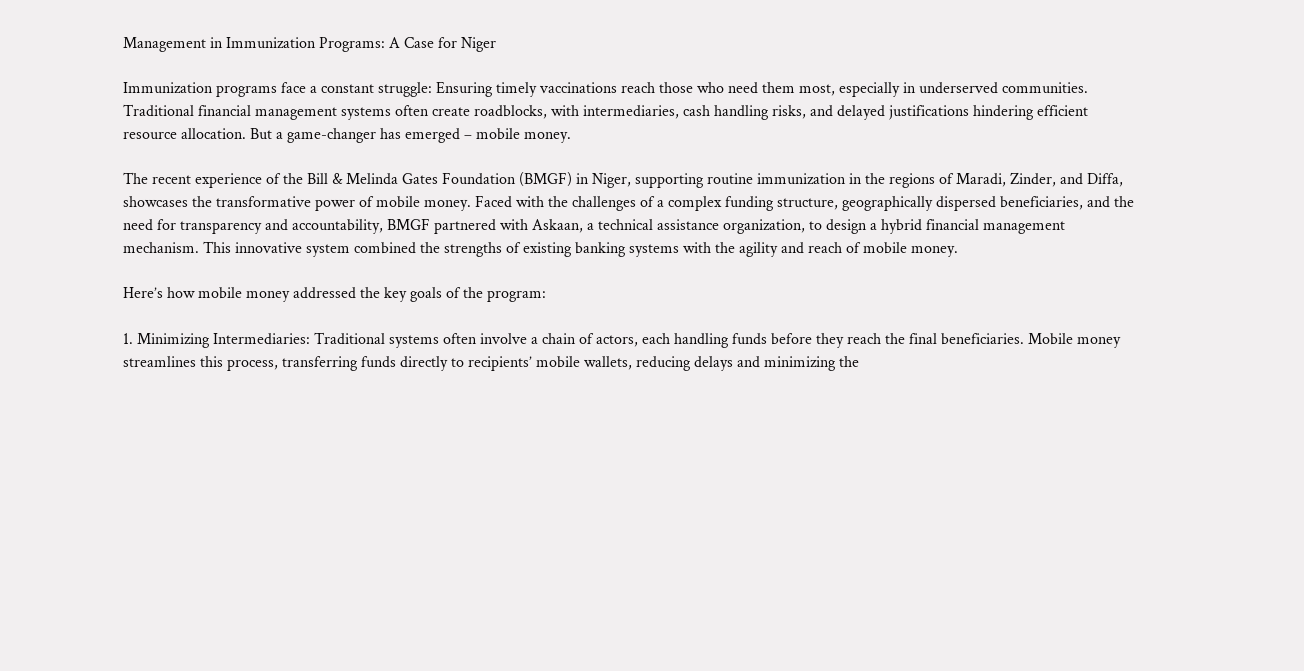Management in Immunization Programs: A Case for Niger

Immunization programs face a constant struggle: Ensuring timely vaccinations reach those who need them most, especially in underserved communities. Traditional financial management systems often create roadblocks, with intermediaries, cash handling risks, and delayed justifications hindering efficient resource allocation. But a game-changer has emerged – mobile money.

The recent experience of the Bill & Melinda Gates Foundation (BMGF) in Niger, supporting routine immunization in the regions of Maradi, Zinder, and Diffa, showcases the transformative power of mobile money. Faced with the challenges of a complex funding structure, geographically dispersed beneficiaries, and the need for transparency and accountability, BMGF partnered with Askaan, a technical assistance organization, to design a hybrid financial management mechanism. This innovative system combined the strengths of existing banking systems with the agility and reach of mobile money.

Here’s how mobile money addressed the key goals of the program:

1. Minimizing Intermediaries: Traditional systems often involve a chain of actors, each handling funds before they reach the final beneficiaries. Mobile money streamlines this process, transferring funds directly to recipients’ mobile wallets, reducing delays and minimizing the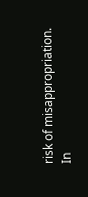risk of misappropriation. In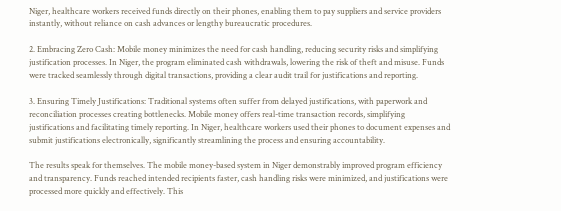Niger, healthcare workers received funds directly on their phones, enabling them to pay suppliers and service providers instantly, without reliance on cash advances or lengthy bureaucratic procedures.

2. Embracing Zero Cash: Mobile money minimizes the need for cash handling, reducing security risks and simplifying justification processes. In Niger, the program eliminated cash withdrawals, lowering the risk of theft and misuse. Funds were tracked seamlessly through digital transactions, providing a clear audit trail for justifications and reporting.

3. Ensuring Timely Justifications: Traditional systems often suffer from delayed justifications, with paperwork and reconciliation processes creating bottlenecks. Mobile money offers real-time transaction records, simplifying justifications and facilitating timely reporting. In Niger, healthcare workers used their phones to document expenses and submit justifications electronically, significantly streamlining the process and ensuring accountability.

The results speak for themselves. The mobile money-based system in Niger demonstrably improved program efficiency and transparency. Funds reached intended recipients faster, cash handling risks were minimized, and justifications were processed more quickly and effectively. This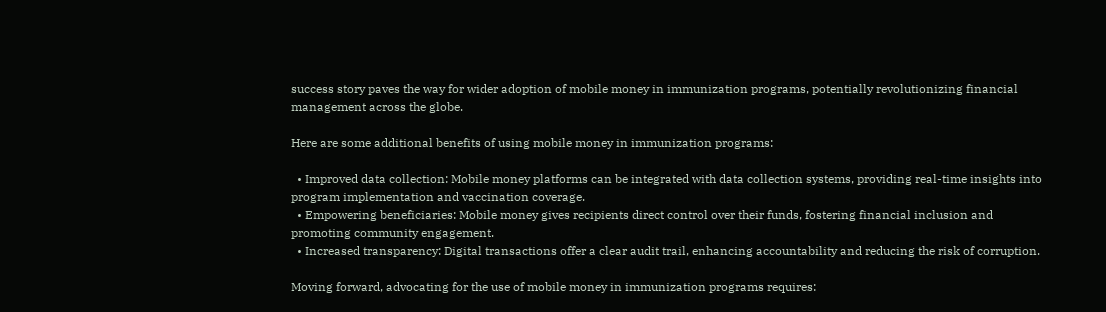success story paves the way for wider adoption of mobile money in immunization programs, potentially revolutionizing financial management across the globe.

Here are some additional benefits of using mobile money in immunization programs:

  • Improved data collection: Mobile money platforms can be integrated with data collection systems, providing real-time insights into program implementation and vaccination coverage.
  • Empowering beneficiaries: Mobile money gives recipients direct control over their funds, fostering financial inclusion and promoting community engagement.
  • Increased transparency: Digital transactions offer a clear audit trail, enhancing accountability and reducing the risk of corruption.

Moving forward, advocating for the use of mobile money in immunization programs requires: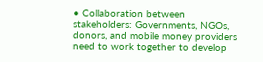• Collaboration between stakeholders: Governments, NGOs, donors, and mobile money providers need to work together to develop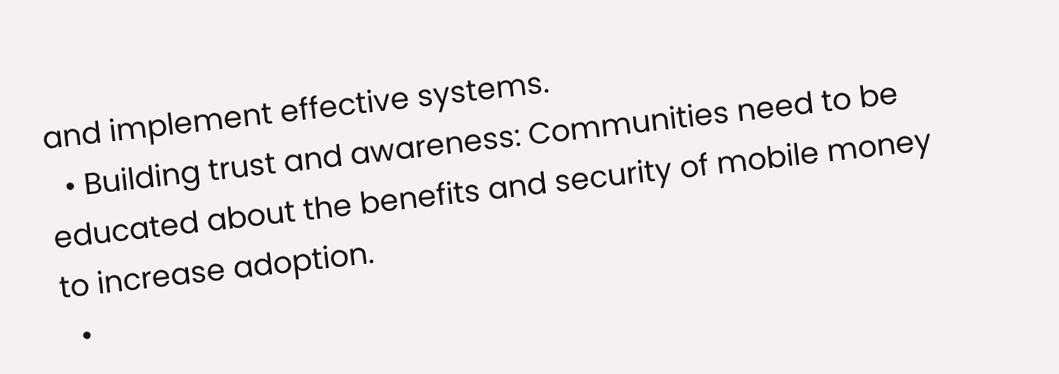and implement effective systems.
  • Building trust and awareness: Communities need to be educated about the benefits and security of mobile money to increase adoption.
  •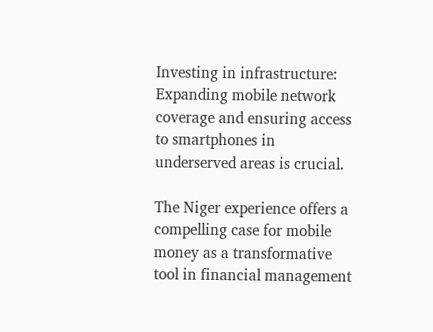Investing in infrastructure: Expanding mobile network coverage and ensuring access to smartphones in underserved areas is crucial.

The Niger experience offers a compelling case for mobile money as a transformative tool in financial management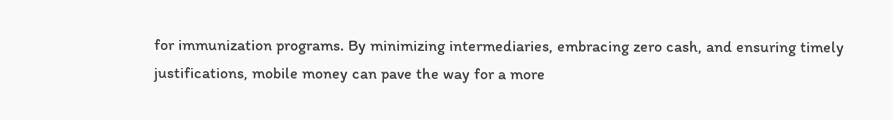for immunization programs. By minimizing intermediaries, embracing zero cash, and ensuring timely justifications, mobile money can pave the way for a more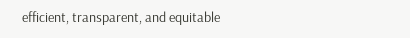efficient, transparent, and equitable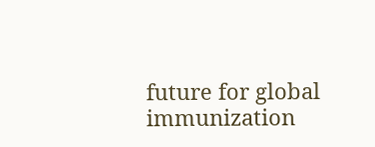future for global immunization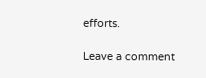efforts.

Leave a comment